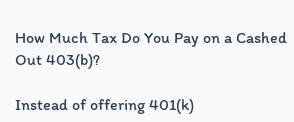How Much Tax Do You Pay on a Cashed Out 403(b)?

Instead of offering 401(k)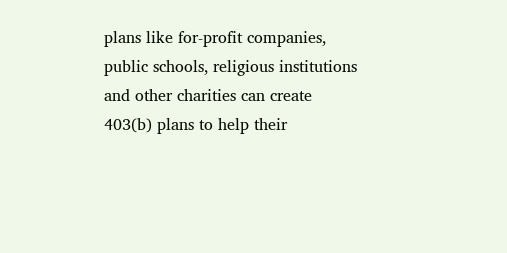plans like for-profit companies, public schools, religious institutions and other charities can create 403(b) plans to help their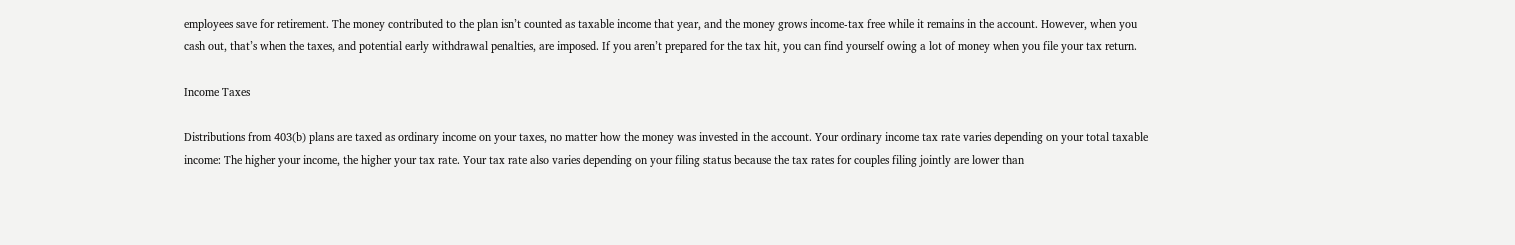employees save for retirement. The money contributed to the plan isn’t counted as taxable income that year, and the money grows income-tax free while it remains in the account. However, when you cash out, that’s when the taxes, and potential early withdrawal penalties, are imposed. If you aren’t prepared for the tax hit, you can find yourself owing a lot of money when you file your tax return.

Income Taxes

Distributions from 403(b) plans are taxed as ordinary income on your taxes, no matter how the money was invested in the account. Your ordinary income tax rate varies depending on your total taxable income: The higher your income, the higher your tax rate. Your tax rate also varies depending on your filing status because the tax rates for couples filing jointly are lower than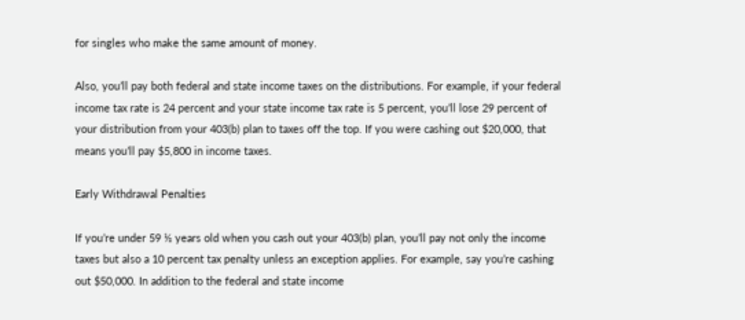for singles who make the same amount of money.

Also, you’ll pay both federal and state income taxes on the distributions. For example, if your federal income tax rate is 24 percent and your state income tax rate is 5 percent, you’ll lose 29 percent of your distribution from your 403(b) plan to taxes off the top. If you were cashing out $20,000, that means you’ll pay $5,800 in income taxes.

Early Withdrawal Penalties

If you’re under 59 ½ years old when you cash out your 403(b) plan, you’ll pay not only the income taxes but also a 10 percent tax penalty unless an exception applies. For example, say you’re cashing out $50,000. In addition to the federal and state income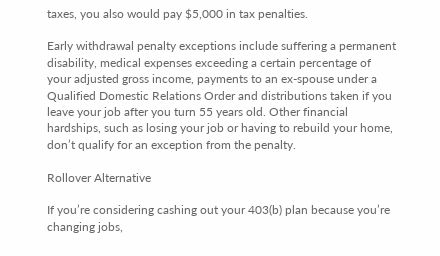taxes, you also would pay $5,000 in tax penalties.

Early withdrawal penalty exceptions include suffering a permanent disability, medical expenses exceeding a certain percentage of your adjusted gross income, payments to an ex-spouse under a Qualified Domestic Relations Order and distributions taken if you leave your job after you turn 55 years old. Other financial hardships, such as losing your job or having to rebuild your home, don’t qualify for an exception from the penalty.

Rollover Alternative

If you’re considering cashing out your 403(b) plan because you’re changing jobs,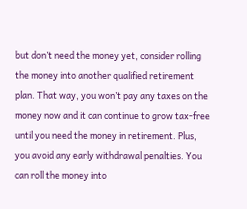but don’t need the money yet, consider rolling the money into another qualified retirement plan. That way, you won’t pay any taxes on the money now and it can continue to grow tax-free until you need the money in retirement. Plus, you avoid any early withdrawal penalties. You can roll the money into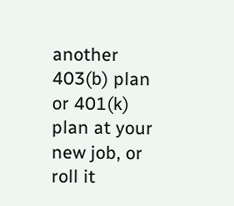another 403(b) plan or 401(k) plan at your new job, or roll it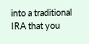into a traditional IRA that you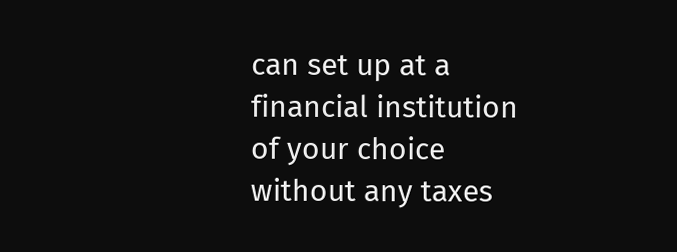can set up at a financial institution of your choice without any taxes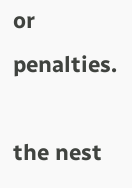or penalties.

the nest